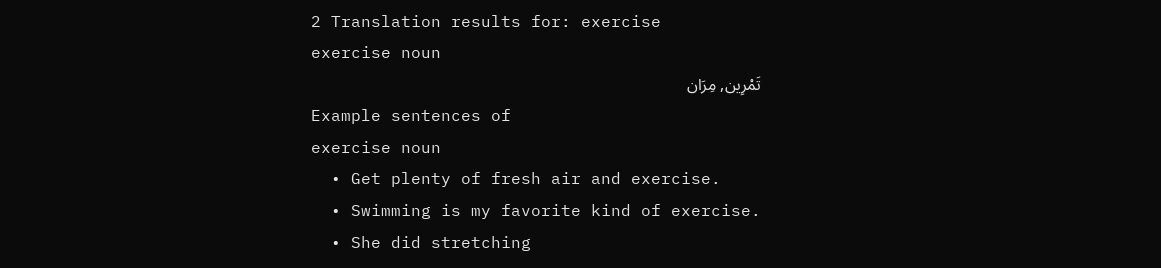2 Translation results for: exercise
exercise noun
تَمْرِين, مِرَان
Example sentences of
exercise noun
  • Get plenty of fresh air and exercise.
  • Swimming is my favorite kind of exercise.
  • She did stretching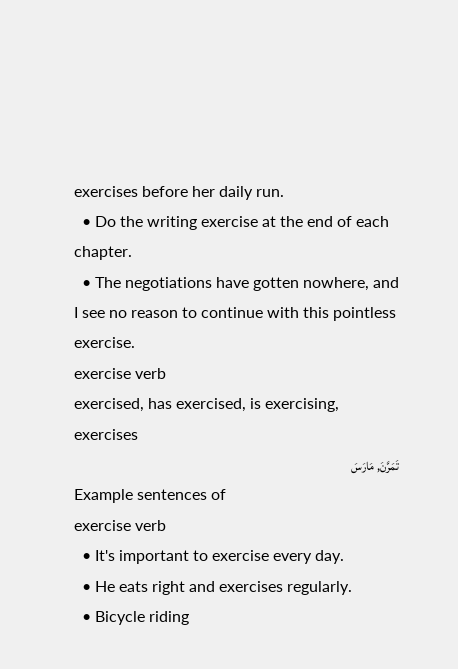exercises before her daily run.
  • Do the writing exercise at the end of each chapter.
  • The negotiations have gotten nowhere, and I see no reason to continue with this pointless exercise.
exercise verb
exercised, has exercised, is exercising, exercises
تَمَرَّنَ, مَارَسَ
Example sentences of
exercise verb
  • It's important to exercise every day.
  • He eats right and exercises regularly.
  • Bicycle riding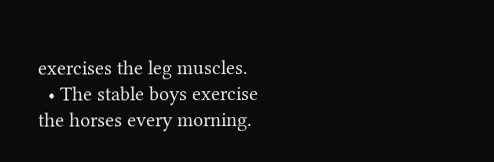exercises the leg muscles.
  • The stable boys exercise the horses every morning.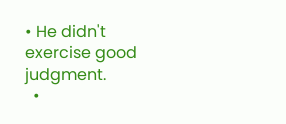• He didn't exercise good judgment.
  •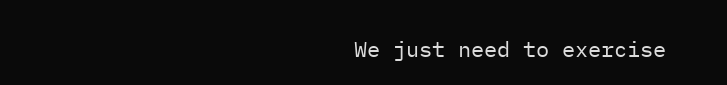We just need to exercise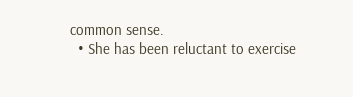common sense.
  • She has been reluctant to exercise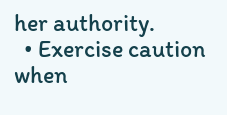her authority.
  • Exercise caution when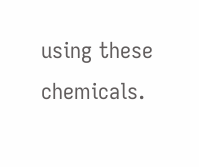using these chemicals.